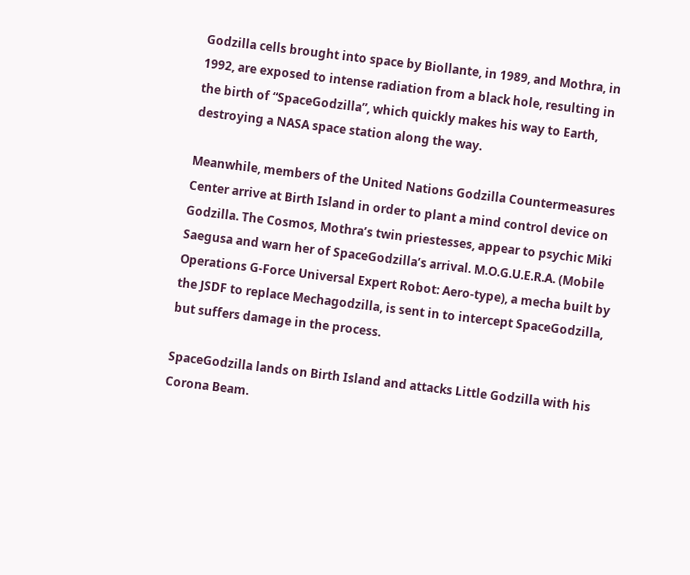Godzilla cells brought into space by Biollante, in 1989, and Mothra, in 1992, are exposed to intense radiation from a black hole, resulting in the birth of “SpaceGodzilla”, which quickly makes his way to Earth, destroying a NASA space station along the way.

Meanwhile, members of the United Nations Godzilla Countermeasures Center arrive at Birth Island in order to plant a mind control device on Godzilla. The Cosmos, Mothra’s twin priestesses, appear to psychic Miki Saegusa and warn her of SpaceGodzilla’s arrival. M.O.G.U.E.R.A. (Mobile Operations G-Force Universal Expert Robot: Aero-type), a mecha built by the JSDF to replace Mechagodzilla, is sent in to intercept SpaceGodzilla, but suffers damage in the process.

SpaceGodzilla lands on Birth Island and attacks Little Godzilla with his Corona Beam.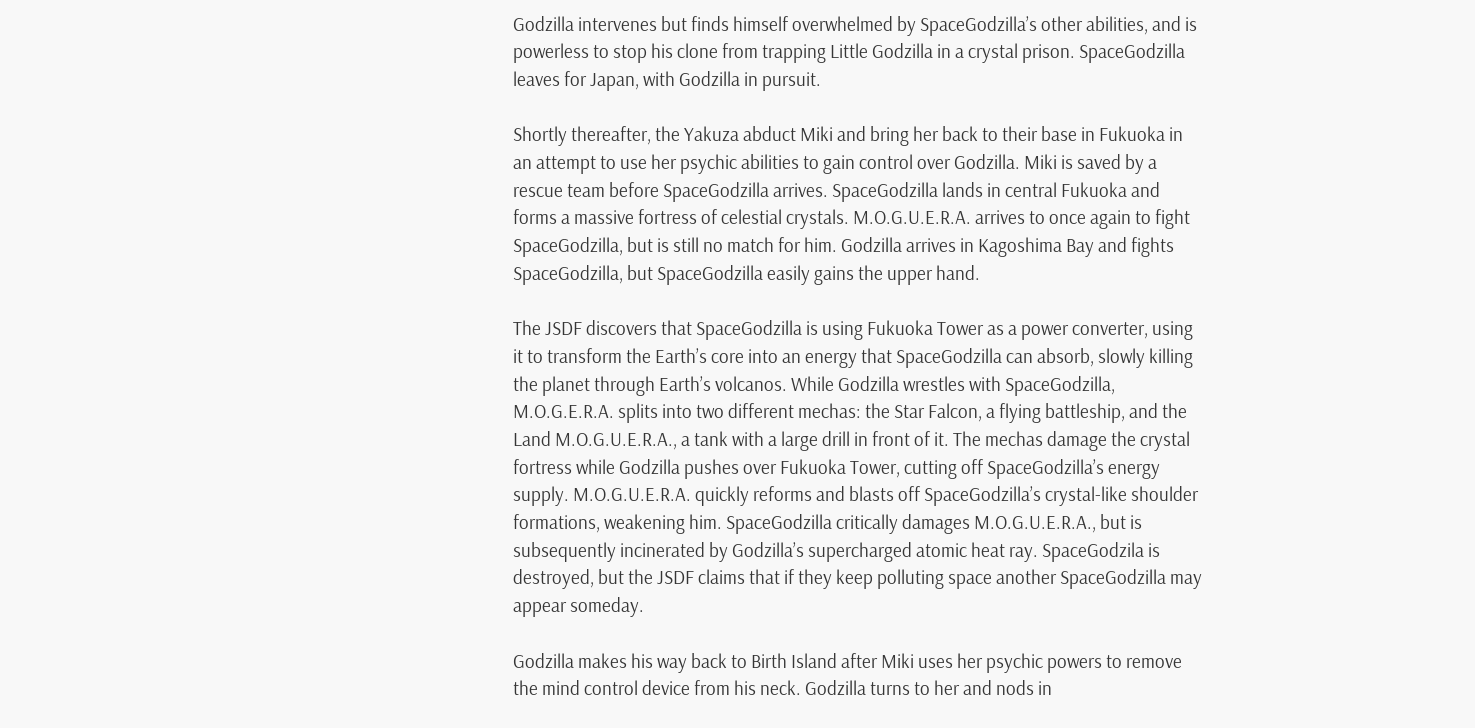Godzilla intervenes but finds himself overwhelmed by SpaceGodzilla’s other abilities, and is powerless to stop his clone from trapping Little Godzilla in a crystal prison. SpaceGodzilla leaves for Japan, with Godzilla in pursuit.

Shortly thereafter, the Yakuza abduct Miki and bring her back to their base in Fukuoka in an attempt to use her psychic abilities to gain control over Godzilla. Miki is saved by a rescue team before SpaceGodzilla arrives. SpaceGodzilla lands in central Fukuoka and forms a massive fortress of celestial crystals. M.O.G.U.E.R.A. arrives to once again to fight SpaceGodzilla, but is still no match for him. Godzilla arrives in Kagoshima Bay and fights SpaceGodzilla, but SpaceGodzilla easily gains the upper hand.

The JSDF discovers that SpaceGodzilla is using Fukuoka Tower as a power converter, using it to transform the Earth’s core into an energy that SpaceGodzilla can absorb, slowly killing the planet through Earth’s volcanos. While Godzilla wrestles with SpaceGodzilla, M.O.G.E.R.A. splits into two different mechas: the Star Falcon, a flying battleship, and the Land M.O.G.U.E.R.A., a tank with a large drill in front of it. The mechas damage the crystal fortress while Godzilla pushes over Fukuoka Tower, cutting off SpaceGodzilla’s energy supply. M.O.G.U.E.R.A. quickly reforms and blasts off SpaceGodzilla’s crystal-like shoulder formations, weakening him. SpaceGodzilla critically damages M.O.G.U.E.R.A., but is subsequently incinerated by Godzilla’s supercharged atomic heat ray. SpaceGodzila is destroyed, but the JSDF claims that if they keep polluting space another SpaceGodzilla may appear someday.

Godzilla makes his way back to Birth Island after Miki uses her psychic powers to remove the mind control device from his neck. Godzilla turns to her and nods in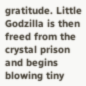gratitude. Little Godzilla is then freed from the crystal prison and begins blowing tiny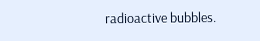radioactive bubbles.